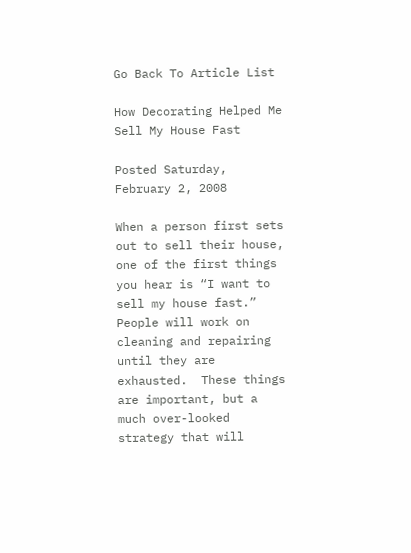Go Back To Article List

How Decorating Helped Me Sell My House Fast

Posted Saturday, February 2, 2008

When a person first sets out to sell their house, one of the first things you hear is “I want to sell my house fast.”  People will work on cleaning and repairing until they are exhausted.  These things are important, but a much over-looked strategy that will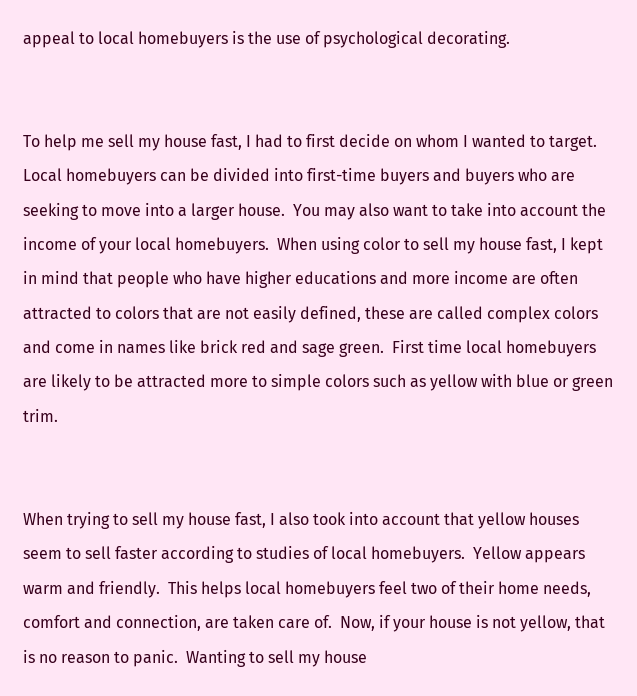appeal to local homebuyers is the use of psychological decorating.


To help me sell my house fast, I had to first decide on whom I wanted to target.  Local homebuyers can be divided into first-time buyers and buyers who are seeking to move into a larger house.  You may also want to take into account the income of your local homebuyers.  When using color to sell my house fast, I kept in mind that people who have higher educations and more income are often attracted to colors that are not easily defined, these are called complex colors and come in names like brick red and sage green.  First time local homebuyers are likely to be attracted more to simple colors such as yellow with blue or green trim.


When trying to sell my house fast, I also took into account that yellow houses seem to sell faster according to studies of local homebuyers.  Yellow appears warm and friendly.  This helps local homebuyers feel two of their home needs, comfort and connection, are taken care of.  Now, if your house is not yellow, that is no reason to panic.  Wanting to sell my house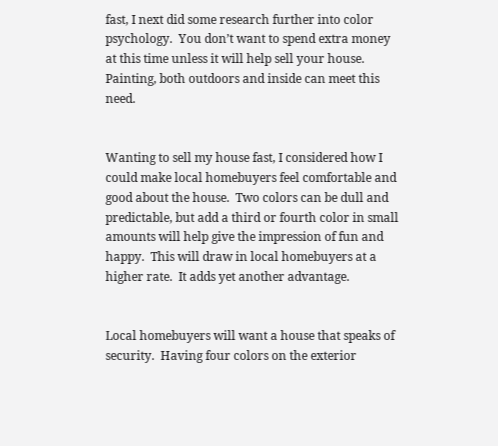fast, I next did some research further into color psychology.  You don’t want to spend extra money at this time unless it will help sell your house.  Painting, both outdoors and inside can meet this need.


Wanting to sell my house fast, I considered how I could make local homebuyers feel comfortable and good about the house.  Two colors can be dull and predictable, but add a third or fourth color in small amounts will help give the impression of fun and happy.  This will draw in local homebuyers at a higher rate.  It adds yet another advantage.


Local homebuyers will want a house that speaks of security.  Having four colors on the exterior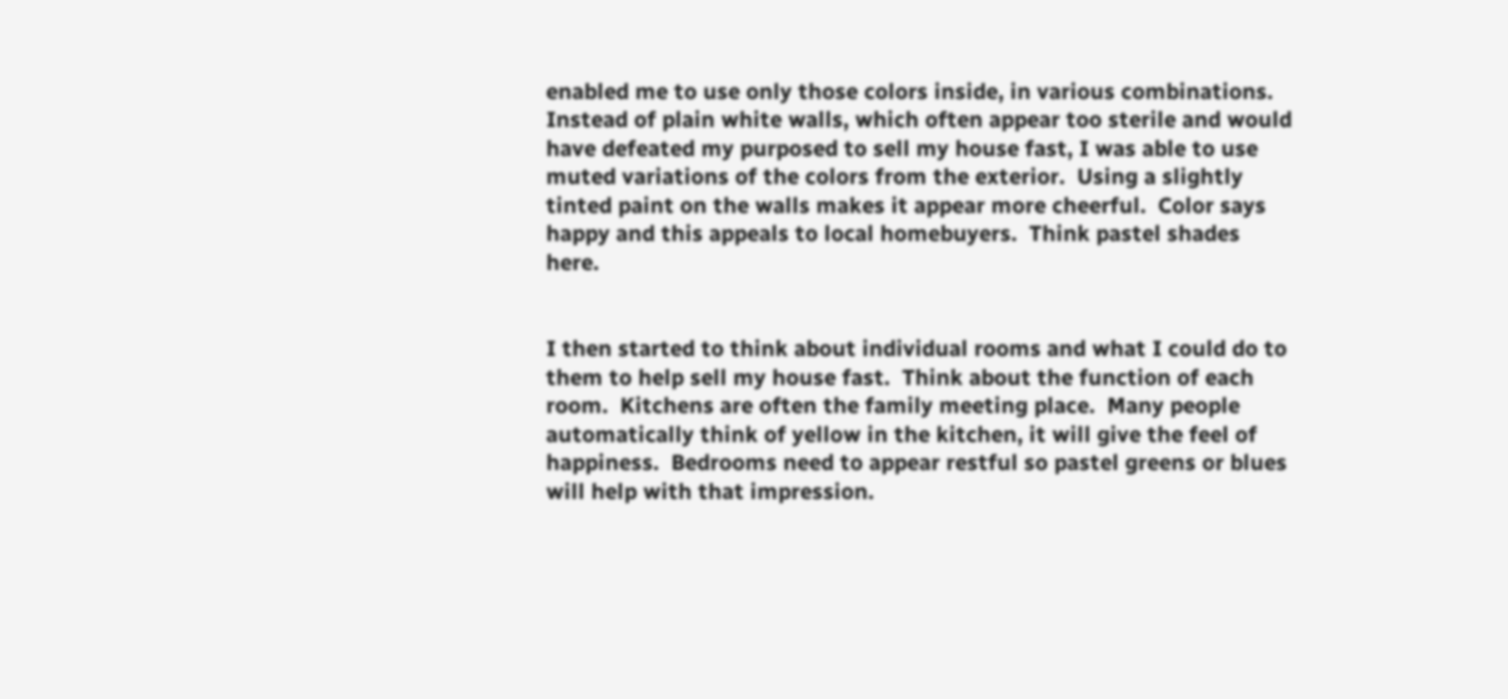enabled me to use only those colors inside, in various combinations.  Instead of plain white walls, which often appear too sterile and would have defeated my purposed to sell my house fast, I was able to use muted variations of the colors from the exterior.  Using a slightly tinted paint on the walls makes it appear more cheerful.  Color says happy and this appeals to local homebuyers.  Think pastel shades here.


I then started to think about individual rooms and what I could do to them to help sell my house fast.  Think about the function of each room.  Kitchens are often the family meeting place.  Many people automatically think of yellow in the kitchen, it will give the feel of happiness.  Bedrooms need to appear restful so pastel greens or blues will help with that impression.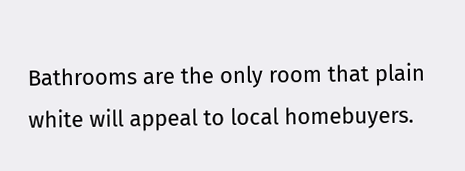Bathrooms are the only room that plain white will appeal to local homebuyers.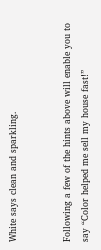White says clean and sparkling.


Following a few of the hints above will enable you to say “Color helped me sell my house fast!”